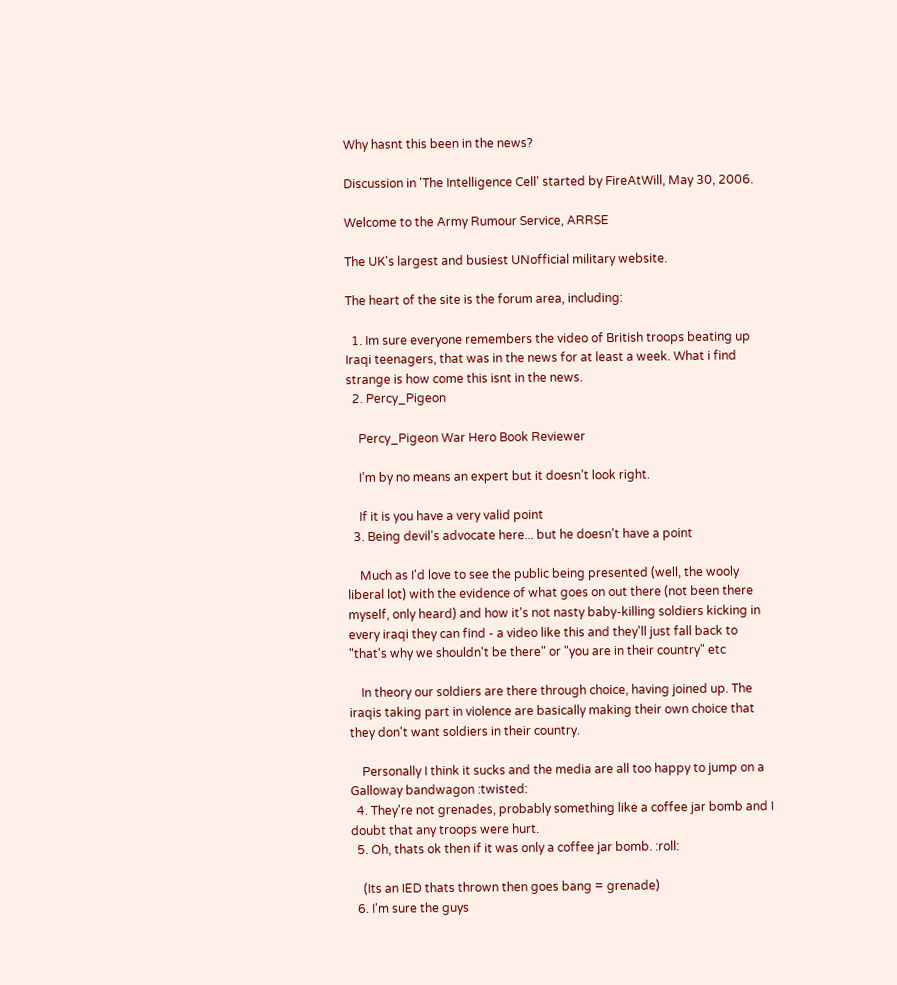Why hasnt this been in the news?

Discussion in 'The Intelligence Cell' started by FireAtWill, May 30, 2006.

Welcome to the Army Rumour Service, ARRSE

The UK's largest and busiest UNofficial military website.

The heart of the site is the forum area, including:

  1. Im sure everyone remembers the video of British troops beating up Iraqi teenagers, that was in the news for at least a week. What i find strange is how come this isnt in the news.
  2. Percy_Pigeon

    Percy_Pigeon War Hero Book Reviewer

    I’m by no means an expert but it doesn’t look right.

    If it is you have a very valid point
  3. Being devil's advocate here... but he doesn't have a point

    Much as I'd love to see the public being presented (well, the wooly liberal lot) with the evidence of what goes on out there (not been there myself, only heard) and how it's not nasty baby-killing soldiers kicking in every iraqi they can find - a video like this and they'll just fall back to "that's why we shouldn't be there" or "you are in their country" etc

    In theory our soldiers are there through choice, having joined up. The iraqis taking part in violence are basically making their own choice that they don't want soldiers in their country.

    Personally I think it sucks and the media are all too happy to jump on a Galloway bandwagon :twisted:
  4. They're not grenades, probably something like a coffee jar bomb and I doubt that any troops were hurt.
  5. Oh, thats ok then if it was only a coffee jar bomb. :roll:

    (Its an IED thats thrown then goes bang = grenade)
  6. I'm sure the guys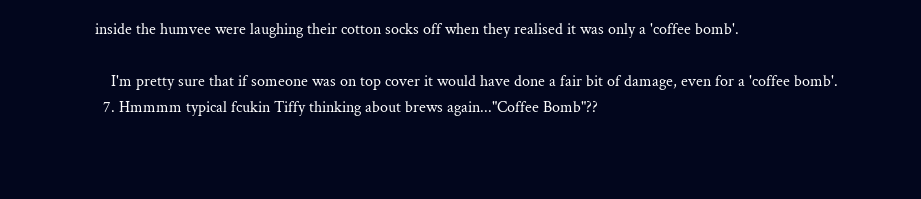inside the humvee were laughing their cotton socks off when they realised it was only a 'coffee bomb'.

    I'm pretty sure that if someone was on top cover it would have done a fair bit of damage, even for a 'coffee bomb'.
  7. Hmmmm typical fcukin Tiffy thinking about brews again..."Coffee Bomb"??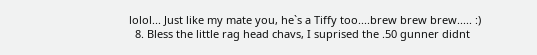lolol... Just like my mate you, he`s a Tiffy too....brew brew brew..... :)
  8. Bless the little rag head chavs, I suprised the .50 gunner didnt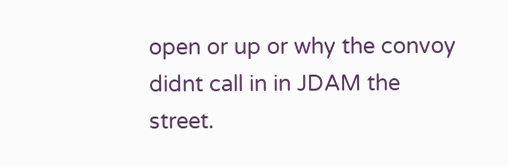open or up or why the convoy didnt call in in JDAM the street.